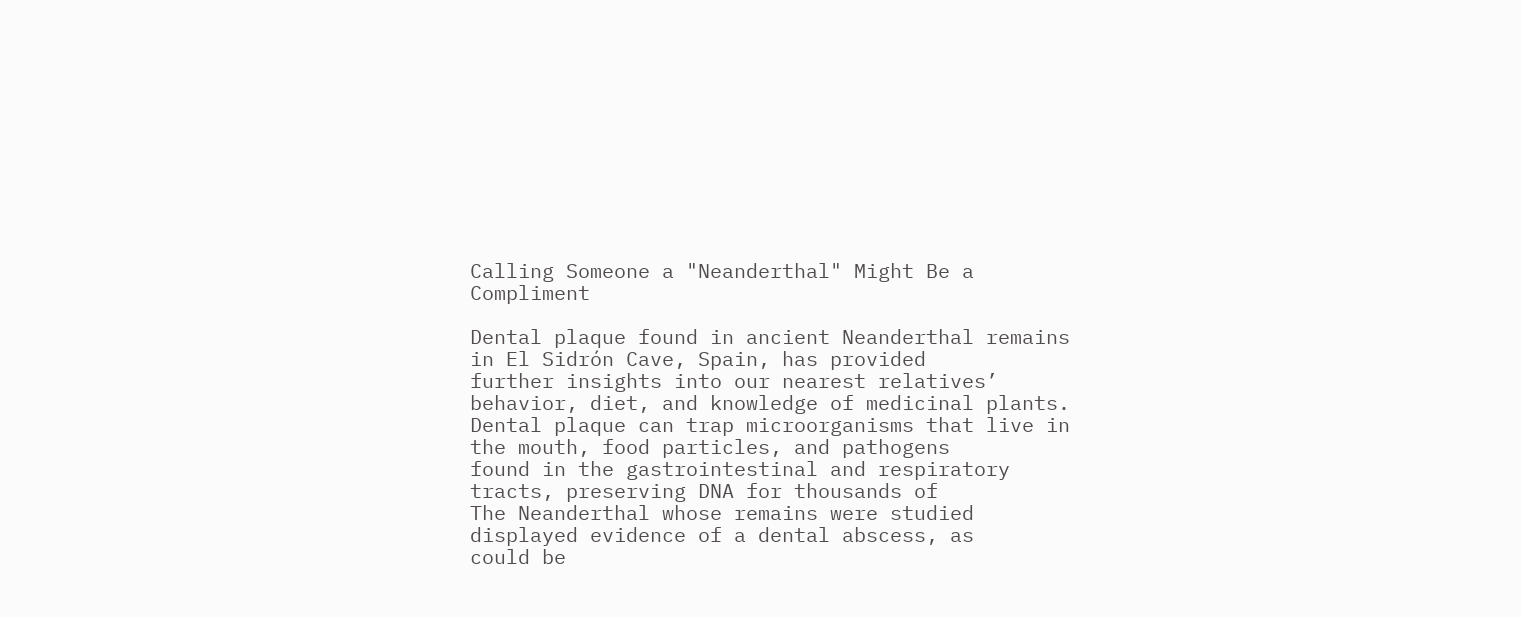Calling Someone a "Neanderthal" Might Be a Compliment

Dental plaque found in ancient Neanderthal remains in El Sidrón Cave, Spain, has provided
further insights into our nearest relatives’ behavior, diet, and knowledge of medicinal plants.
Dental plaque can trap microorganisms that live in the mouth, food particles, and pathogens
found in the gastrointestinal and respiratory tracts, preserving DNA for thousands of
The Neanderthal whose remains were studied displayed evidence of a dental abscess, as
could be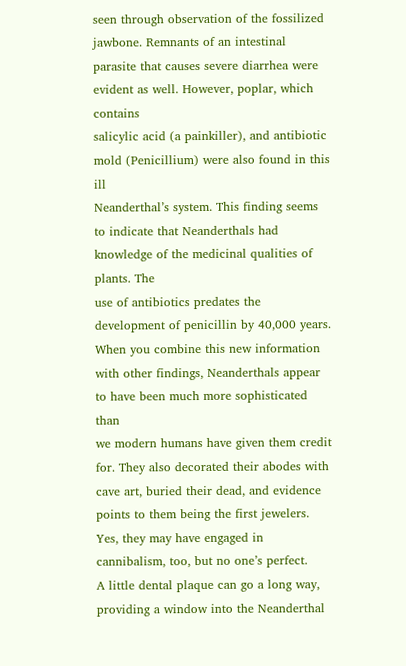seen through observation of the fossilized jawbone. Remnants of an intestinal
parasite that causes severe diarrhea were evident as well. However, poplar, which contains
salicylic acid (a painkiller), and antibiotic mold (Penicillium) were also found in this ill
Neanderthal’s system. This finding seems to indicate that Neanderthals had knowledge of the medicinal qualities of plants. The
use of antibiotics predates the development of penicillin by 40,000 years.
When you combine this new information with other findings, Neanderthals appear to have been much more sophisticated than
we modern humans have given them credit for. They also decorated their abodes with cave art, buried their dead, and evidence
points to them being the first jewelers. Yes, they may have engaged in cannibalism, too, but no one’s perfect.
A little dental plaque can go a long way, providing a window into the Neanderthal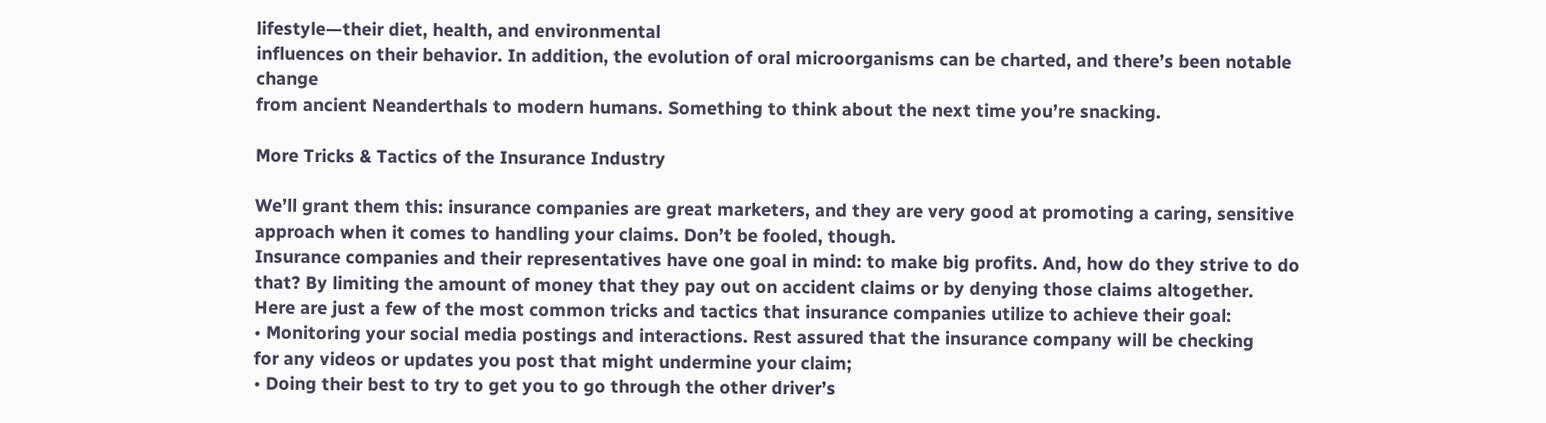lifestyle—their diet, health, and environmental
influences on their behavior. In addition, the evolution of oral microorganisms can be charted, and there’s been notable change
from ancient Neanderthals to modern humans. Something to think about the next time you’re snacking.

More Tricks & Tactics of the Insurance Industry

We’ll grant them this: insurance companies are great marketers, and they are very good at promoting a caring, sensitive
approach when it comes to handling your claims. Don’t be fooled, though.
Insurance companies and their representatives have one goal in mind: to make big profits. And, how do they strive to do
that? By limiting the amount of money that they pay out on accident claims or by denying those claims altogether.
Here are just a few of the most common tricks and tactics that insurance companies utilize to achieve their goal:
• Monitoring your social media postings and interactions. Rest assured that the insurance company will be checking
for any videos or updates you post that might undermine your claim;
• Doing their best to try to get you to go through the other driver’s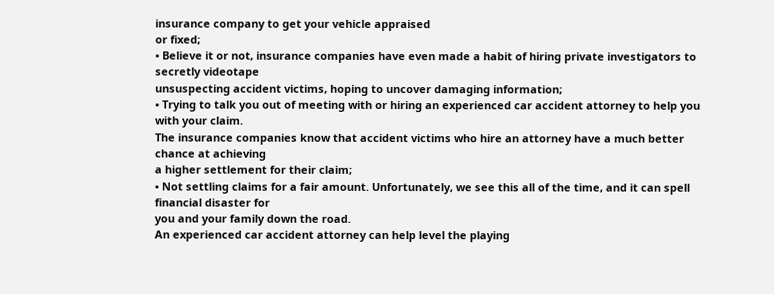insurance company to get your vehicle appraised
or fixed;
• Believe it or not, insurance companies have even made a habit of hiring private investigators to secretly videotape
unsuspecting accident victims, hoping to uncover damaging information;
• Trying to talk you out of meeting with or hiring an experienced car accident attorney to help you with your claim.
The insurance companies know that accident victims who hire an attorney have a much better chance at achieving
a higher settlement for their claim;
• Not settling claims for a fair amount. Unfortunately, we see this all of the time, and it can spell financial disaster for
you and your family down the road.
An experienced car accident attorney can help level the playing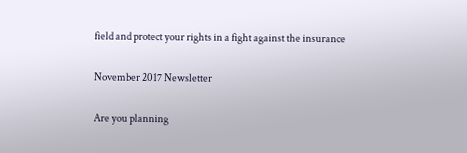field and protect your rights in a fight against the insurance

November 2017 Newsletter

Are you planning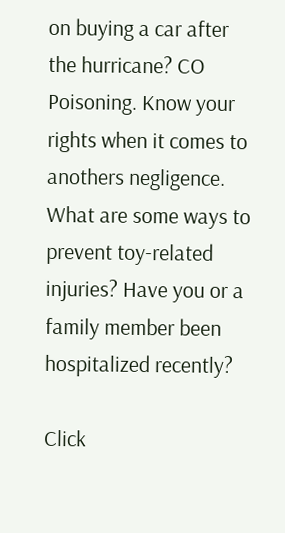on buying a car after the hurricane? CO Poisoning. Know your rights when it comes to anothers negligence. What are some ways to prevent toy-related injuries? Have you or a family member been hospitalized recently?

Click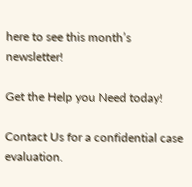here to see this month’s newsletter!

Get the Help you Need today!

Contact Us for a confidential case evaluation.